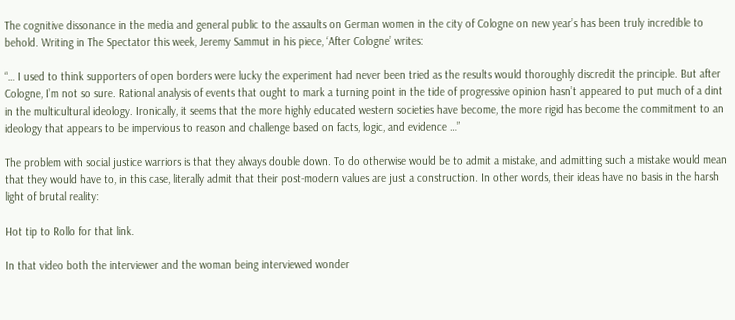The cognitive dissonance in the media and general public to the assaults on German women in the city of Cologne on new year’s has been truly incredible to behold. Writing in The Spectator this week, Jeremy Sammut in his piece, ‘After Cologne’ writes:

“… I used to think supporters of open borders were lucky the experiment had never been tried as the results would thoroughly discredit the principle. But after Cologne, I’m not so sure. Rational analysis of events that ought to mark a turning point in the tide of progressive opinion hasn’t appeared to put much of a dint in the multicultural ideology. Ironically, it seems that the more highly educated western societies have become, the more rigid has become the commitment to an ideology that appears to be impervious to reason and challenge based on facts, logic, and evidence …”

The problem with social justice warriors is that they always double down. To do otherwise would be to admit a mistake, and admitting such a mistake would mean that they would have to, in this case, literally admit that their post-modern values are just a construction. In other words, their ideas have no basis in the harsh light of brutal reality:

Hot tip to Rollo for that link.

In that video both the interviewer and the woman being interviewed wonder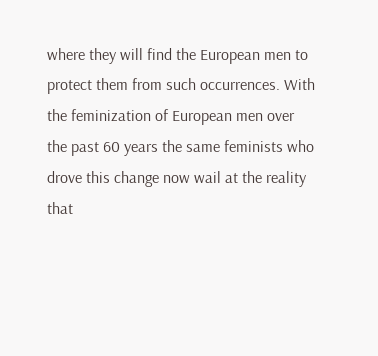where they will find the European men to protect them from such occurrences. With the feminization of European men over the past 60 years the same feminists who drove this change now wail at the reality that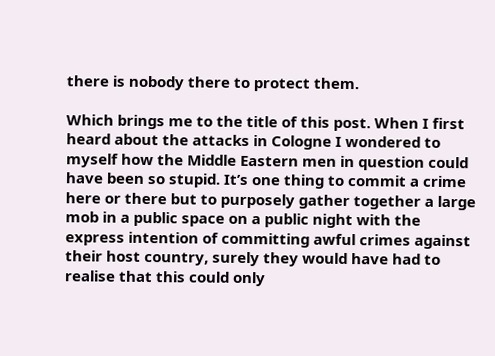there is nobody there to protect them.

Which brings me to the title of this post. When I first heard about the attacks in Cologne I wondered to myself how the Middle Eastern men in question could have been so stupid. It’s one thing to commit a crime here or there but to purposely gather together a large mob in a public space on a public night with the express intention of committing awful crimes against their host country, surely they would have had to realise that this could only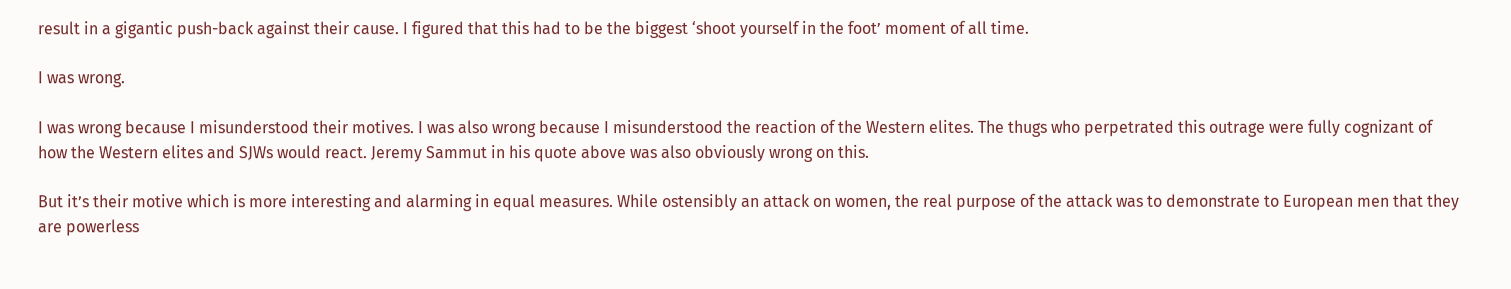result in a gigantic push-back against their cause. I figured that this had to be the biggest ‘shoot yourself in the foot’ moment of all time.

I was wrong.

I was wrong because I misunderstood their motives. I was also wrong because I misunderstood the reaction of the Western elites. The thugs who perpetrated this outrage were fully cognizant of how the Western elites and SJWs would react. Jeremy Sammut in his quote above was also obviously wrong on this.

But it’s their motive which is more interesting and alarming in equal measures. While ostensibly an attack on women, the real purpose of the attack was to demonstrate to European men that they are powerless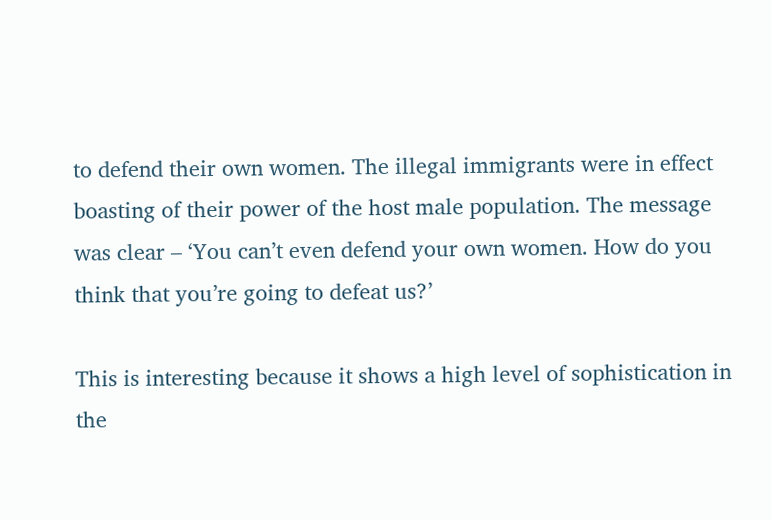to defend their own women. The illegal immigrants were in effect boasting of their power of the host male population. The message was clear – ‘You can’t even defend your own women. How do you think that you’re going to defeat us?’

This is interesting because it shows a high level of sophistication in the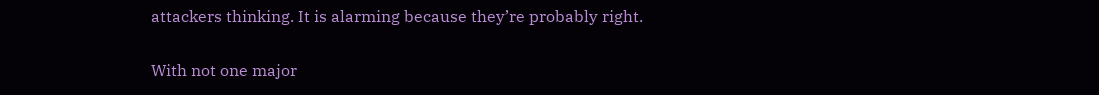attackers thinking. It is alarming because they’re probably right.

With not one major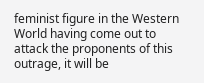feminist figure in the Western World having come out to attack the proponents of this outrage, it will be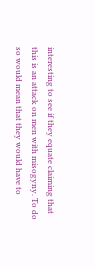interesting to see if they equate claiming that this is an attack on men with misogyny. To do so would mean that they would have to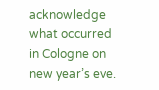acknowledge what occurred in Cologne on new year’s eve.